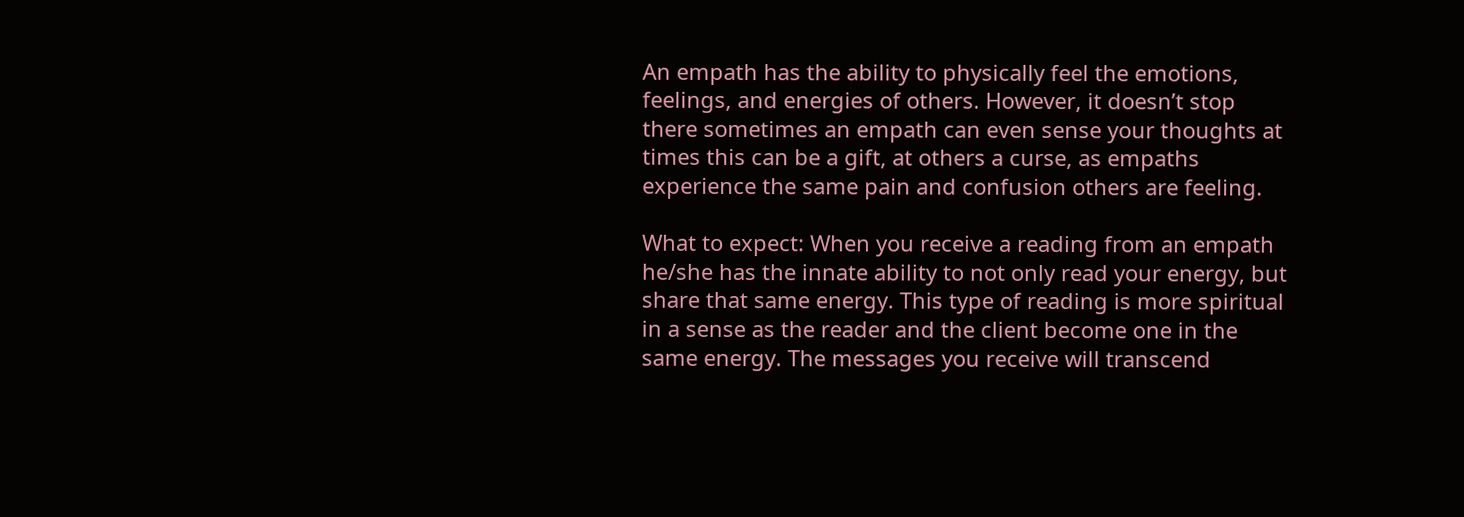An empath has the ability to physically feel the emotions, feelings, and energies of others. However, it doesn’t stop there sometimes an empath can even sense your thoughts at times this can be a gift, at others a curse, as empaths experience the same pain and confusion others are feeling.

What to expect: When you receive a reading from an empath he/she has the innate ability to not only read your energy, but share that same energy. This type of reading is more spiritual in a sense as the reader and the client become one in the same energy. The messages you receive will transcend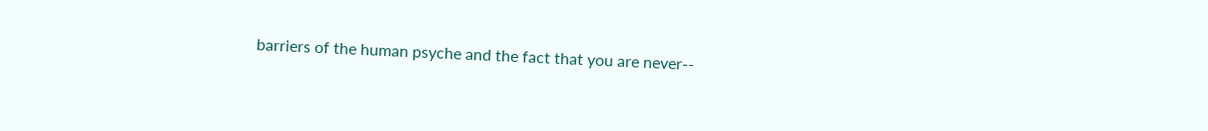barriers of the human psyche and the fact that you are never--